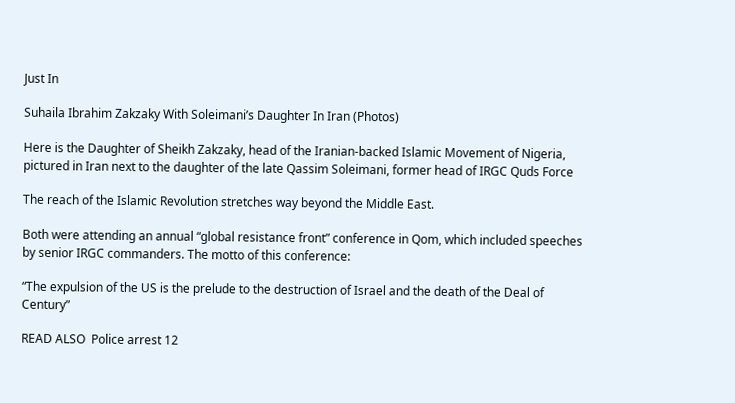Just In

Suhaila Ibrahim Zakzaky With Soleimani’s Daughter In Iran (Photos)

Here is the Daughter of Sheikh Zakzaky, head of the Iranian-backed Islamic Movement of Nigeria, pictured in Iran next to the daughter of the late Qassim Soleimani, former head of IRGC Quds Force

The reach of the Islamic Revolution stretches way beyond the Middle East.

Both were attending an annual “global resistance front” conference in Qom, which included speeches by senior IRGC commanders. The motto of this conference:

“The expulsion of the US is the prelude to the destruction of Israel and the death of the Deal of Century”

READ ALSO  Police arrest 12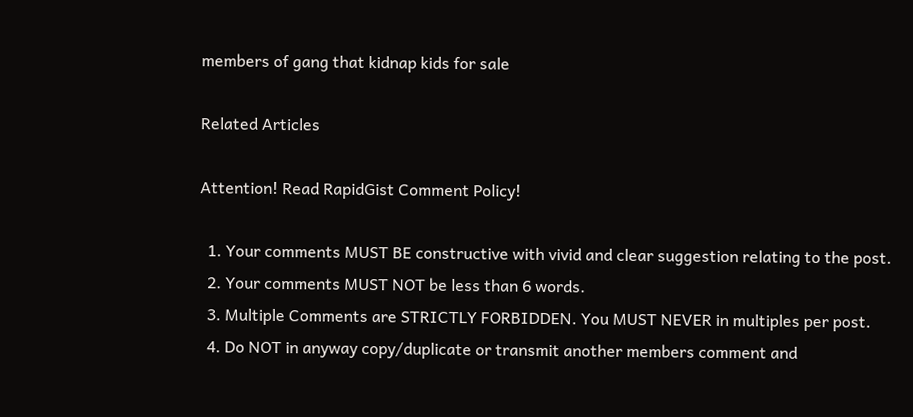members of gang that kidnap kids for sale

Related Articles

Attention! Read RapidGist Comment Policy!

  1. Your comments MUST BE constructive with vivid and clear suggestion relating to the post.
  2. Your comments MUST NOT be less than 6 words.
  3. Multiple Comments are STRICTLY FORBIDDEN. You MUST NEVER in multiples per post.
  4. Do NOT in anyway copy/duplicate or transmit another members comment and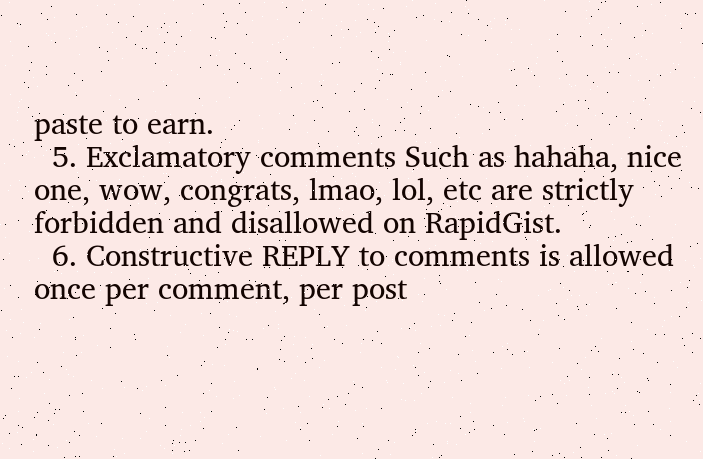paste to earn.
  5. Exclamatory comments Such as hahaha, nice one, wow, congrats, lmao, lol, etc are strictly forbidden and disallowed on RapidGist.
  6. Constructive REPLY to comments is allowed once per comment, per post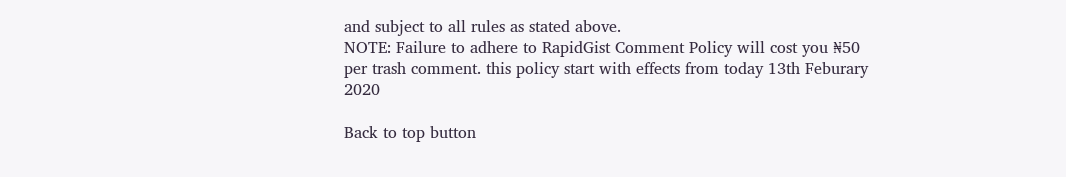and subject to all rules as stated above.
NOTE: Failure to adhere to RapidGist Comment Policy will cost you ₦50 per trash comment. this policy start with effects from today 13th Feburary 2020

Back to top button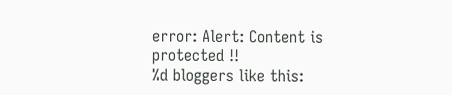error: Alert: Content is protected !!
%d bloggers like this: